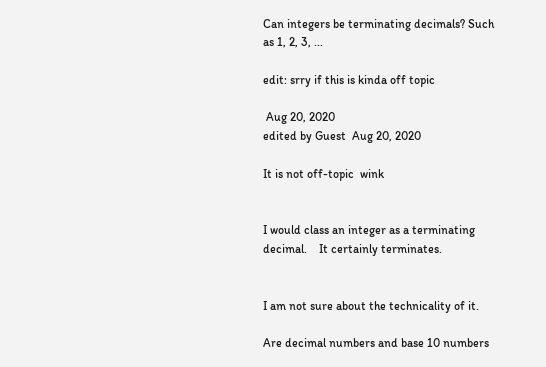Can integers be terminating decimals? Such as 1, 2, 3, ...

edit: srry if this is kinda off topic

 Aug 20, 2020
edited by Guest  Aug 20, 2020

It is not off-topic  wink


I would class an integer as a terminating decimal.    It certainly terminates.


I am not sure about the technicality of it.

Are decimal numbers and base 10 numbers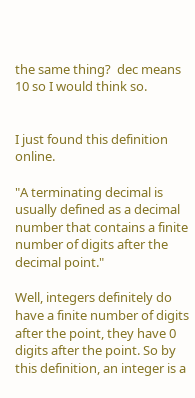the same thing?  dec means 10 so I would think so.


I just found this definition online.

"A terminating decimal is usually defined as a decimal number that contains a finite number of digits after the decimal point."

Well, integers definitely do have a finite number of digits after the point, they have 0 digits after the point. So by this definition, an integer is a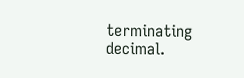terminating decimal.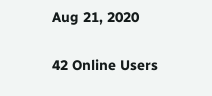Aug 21, 2020

42 Online Users